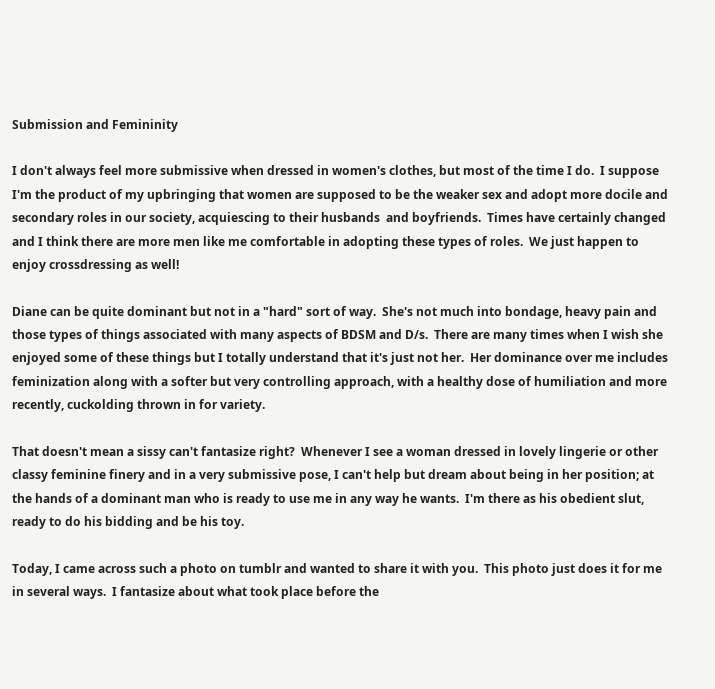Submission and Femininity

I don't always feel more submissive when dressed in women's clothes, but most of the time I do.  I suppose I'm the product of my upbringing that women are supposed to be the weaker sex and adopt more docile and secondary roles in our society, acquiescing to their husbands  and boyfriends.  Times have certainly changed and I think there are more men like me comfortable in adopting these types of roles.  We just happen to enjoy crossdressing as well!

Diane can be quite dominant but not in a "hard" sort of way.  She's not much into bondage, heavy pain and those types of things associated with many aspects of BDSM and D/s.  There are many times when I wish she enjoyed some of these things but I totally understand that it's just not her.  Her dominance over me includes feminization along with a softer but very controlling approach, with a healthy dose of humiliation and more recently, cuckolding thrown in for variety.

That doesn't mean a sissy can't fantasize right?  Whenever I see a woman dressed in lovely lingerie or other classy feminine finery and in a very submissive pose, I can't help but dream about being in her position; at the hands of a dominant man who is ready to use me in any way he wants.  I'm there as his obedient slut, ready to do his bidding and be his toy.

Today, I came across such a photo on tumblr and wanted to share it with you.  This photo just does it for me in several ways.  I fantasize about what took place before the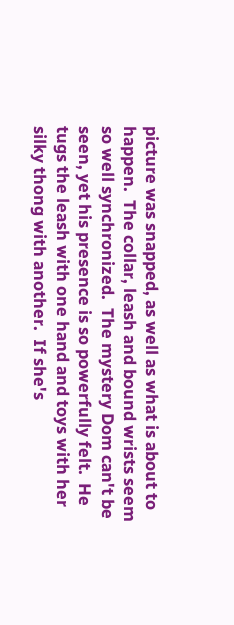picture was snapped, as well as what is about to happen.  The collar, leash and bound wrists seem so well synchronized.  The mystery Dom can't be seen, yet his presence is so powerfully felt.  He tugs the leash with one hand and toys with her silky thong with another.  If she's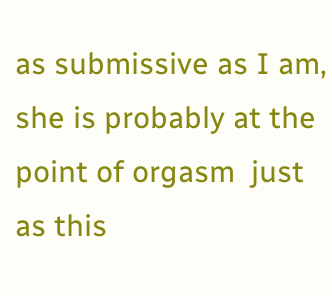as submissive as I am, she is probably at the point of orgasm  just as this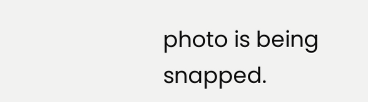photo is being snapped.